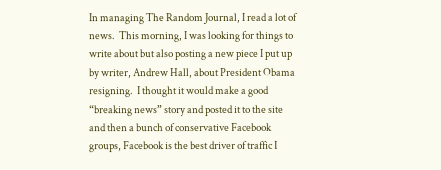In managing The Random Journal, I read a lot of news.  This morning, I was looking for things to write about but also posting a new piece I put up by writer, Andrew Hall, about President Obama resigning.  I thought it would make a good “breaking news” story and posted it to the site and then a bunch of conservative Facebook groups, Facebook is the best driver of traffic I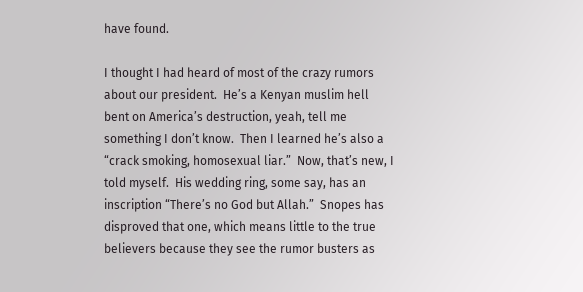have found.

I thought I had heard of most of the crazy rumors about our president.  He’s a Kenyan muslim hell bent on America’s destruction, yeah, tell me something I don’t know.  Then I learned he’s also a “crack smoking, homosexual liar.”  Now, that’s new, I told myself.  His wedding ring, some say, has an inscription “There’s no God but Allah.”  Snopes has disproved that one, which means little to the true believers because they see the rumor busters as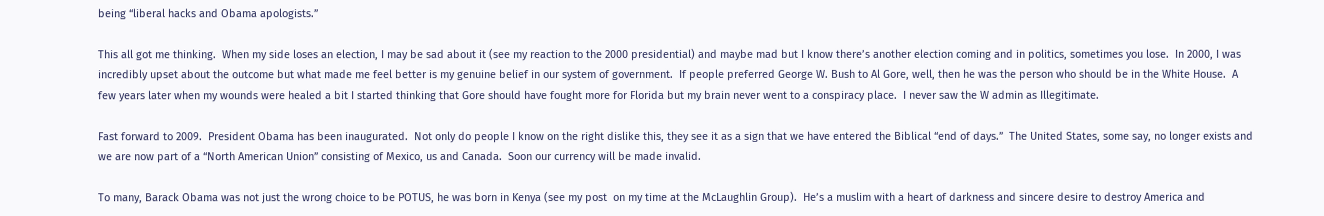being “liberal hacks and Obama apologists.”

This all got me thinking.  When my side loses an election, I may be sad about it (see my reaction to the 2000 presidential) and maybe mad but I know there’s another election coming and in politics, sometimes you lose.  In 2000, I was incredibly upset about the outcome but what made me feel better is my genuine belief in our system of government.  If people preferred George W. Bush to Al Gore, well, then he was the person who should be in the White House.  A few years later when my wounds were healed a bit I started thinking that Gore should have fought more for Florida but my brain never went to a conspiracy place.  I never saw the W admin as Illegitimate.

Fast forward to 2009.  President Obama has been inaugurated.  Not only do people I know on the right dislike this, they see it as a sign that we have entered the Biblical “end of days.”  The United States, some say, no longer exists and we are now part of a “North American Union” consisting of Mexico, us and Canada.  Soon our currency will be made invalid.

To many, Barack Obama was not just the wrong choice to be POTUS, he was born in Kenya (see my post  on my time at the McLaughlin Group).  He’s a muslim with a heart of darkness and sincere desire to destroy America and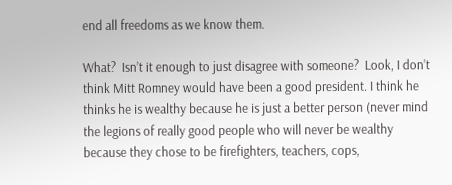end all freedoms as we know them.

What?  Isn’t it enough to just disagree with someone?  Look, I don’t think Mitt Romney would have been a good president. I think he thinks he is wealthy because he is just a better person (never mind the legions of really good people who will never be wealthy because they chose to be firefighters, teachers, cops,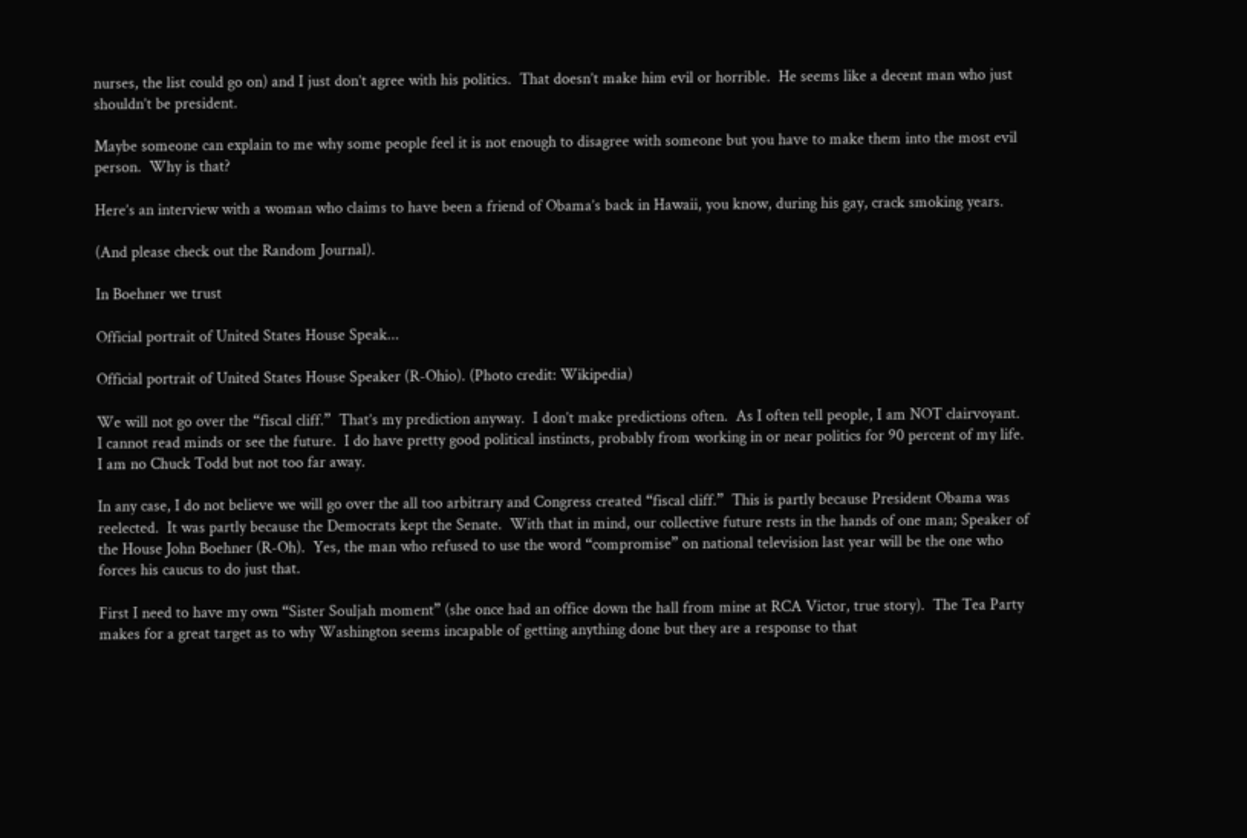nurses, the list could go on) and I just don’t agree with his politics.  That doesn’t make him evil or horrible.  He seems like a decent man who just shouldn’t be president.

Maybe someone can explain to me why some people feel it is not enough to disagree with someone but you have to make them into the most evil person.  Why is that?

Here’s an interview with a woman who claims to have been a friend of Obama’s back in Hawaii, you know, during his gay, crack smoking years.

(And please check out the Random Journal).

In Boehner we trust

Official portrait of United States House Speak...

Official portrait of United States House Speaker (R-Ohio). (Photo credit: Wikipedia)

We will not go over the “fiscal cliff.”  That’s my prediction anyway.  I don’t make predictions often.  As I often tell people, I am NOT clairvoyant.  I cannot read minds or see the future.  I do have pretty good political instincts, probably from working in or near politics for 90 percent of my life.  I am no Chuck Todd but not too far away.

In any case, I do not believe we will go over the all too arbitrary and Congress created “fiscal cliff.”  This is partly because President Obama was reelected.  It was partly because the Democrats kept the Senate.  With that in mind, our collective future rests in the hands of one man; Speaker of the House John Boehner (R-Oh).  Yes, the man who refused to use the word “compromise” on national television last year will be the one who forces his caucus to do just that.

First I need to have my own “Sister Souljah moment” (she once had an office down the hall from mine at RCA Victor, true story).  The Tea Party makes for a great target as to why Washington seems incapable of getting anything done but they are a response to that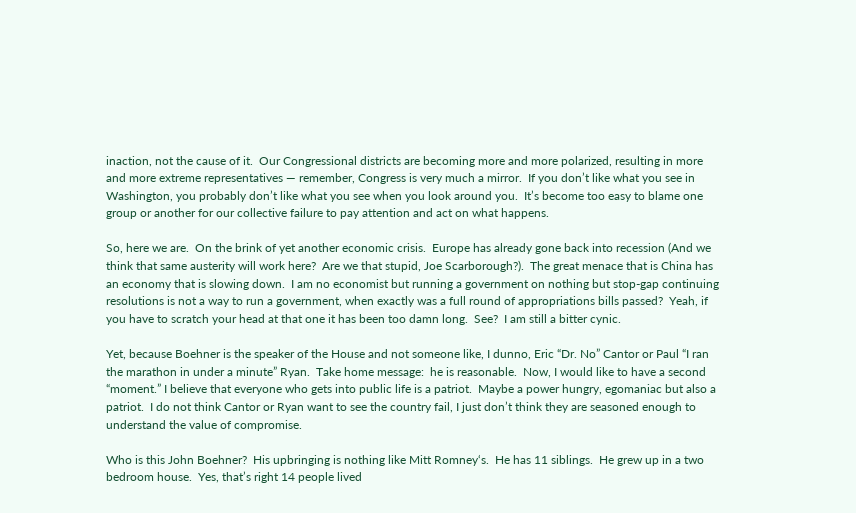inaction, not the cause of it.  Our Congressional districts are becoming more and more polarized, resulting in more and more extreme representatives — remember, Congress is very much a mirror.  If you don’t like what you see in Washington, you probably don’t like what you see when you look around you.  It’s become too easy to blame one group or another for our collective failure to pay attention and act on what happens.

So, here we are.  On the brink of yet another economic crisis.  Europe has already gone back into recession (And we think that same austerity will work here?  Are we that stupid, Joe Scarborough?).  The great menace that is China has an economy that is slowing down.  I am no economist but running a government on nothing but stop-gap continuing resolutions is not a way to run a government, when exactly was a full round of appropriations bills passed?  Yeah, if you have to scratch your head at that one it has been too damn long.  See?  I am still a bitter cynic.

Yet, because Boehner is the speaker of the House and not someone like, I dunno, Eric “Dr. No” Cantor or Paul “I ran the marathon in under a minute” Ryan.  Take home message:  he is reasonable.  Now, I would like to have a second “moment.” I believe that everyone who gets into public life is a patriot.  Maybe a power hungry, egomaniac but also a patriot.  I do not think Cantor or Ryan want to see the country fail, I just don’t think they are seasoned enough to understand the value of compromise.

Who is this John Boehner?  His upbringing is nothing like Mitt Romney‘s.  He has 11 siblings.  He grew up in a two bedroom house.  Yes, that’s right 14 people lived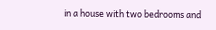in a house with two bedrooms and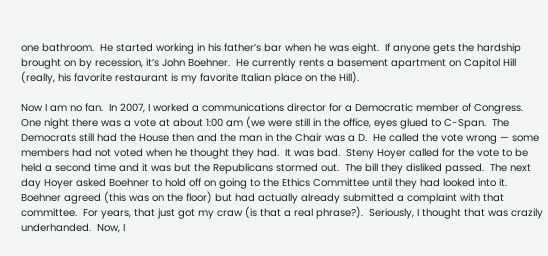one bathroom.  He started working in his father’s bar when he was eight.  If anyone gets the hardship brought on by recession, it’s John Boehner.  He currently rents a basement apartment on Capitol Hill (really, his favorite restaurant is my favorite Italian place on the Hill).

Now I am no fan.  In 2007, I worked a communications director for a Democratic member of Congress.  One night there was a vote at about 1:00 am (we were still in the office, eyes glued to C-Span.  The Democrats still had the House then and the man in the Chair was a D.  He called the vote wrong — some members had not voted when he thought they had.  It was bad.  Steny Hoyer called for the vote to be held a second time and it was but the Republicans stormed out.  The bill they disliked passed.  The next day Hoyer asked Boehner to hold off on going to the Ethics Committee until they had looked into it.  Boehner agreed (this was on the floor) but had actually already submitted a complaint with that committee.  For years, that just got my craw (is that a real phrase?).  Seriously, I thought that was crazily underhanded.  Now, I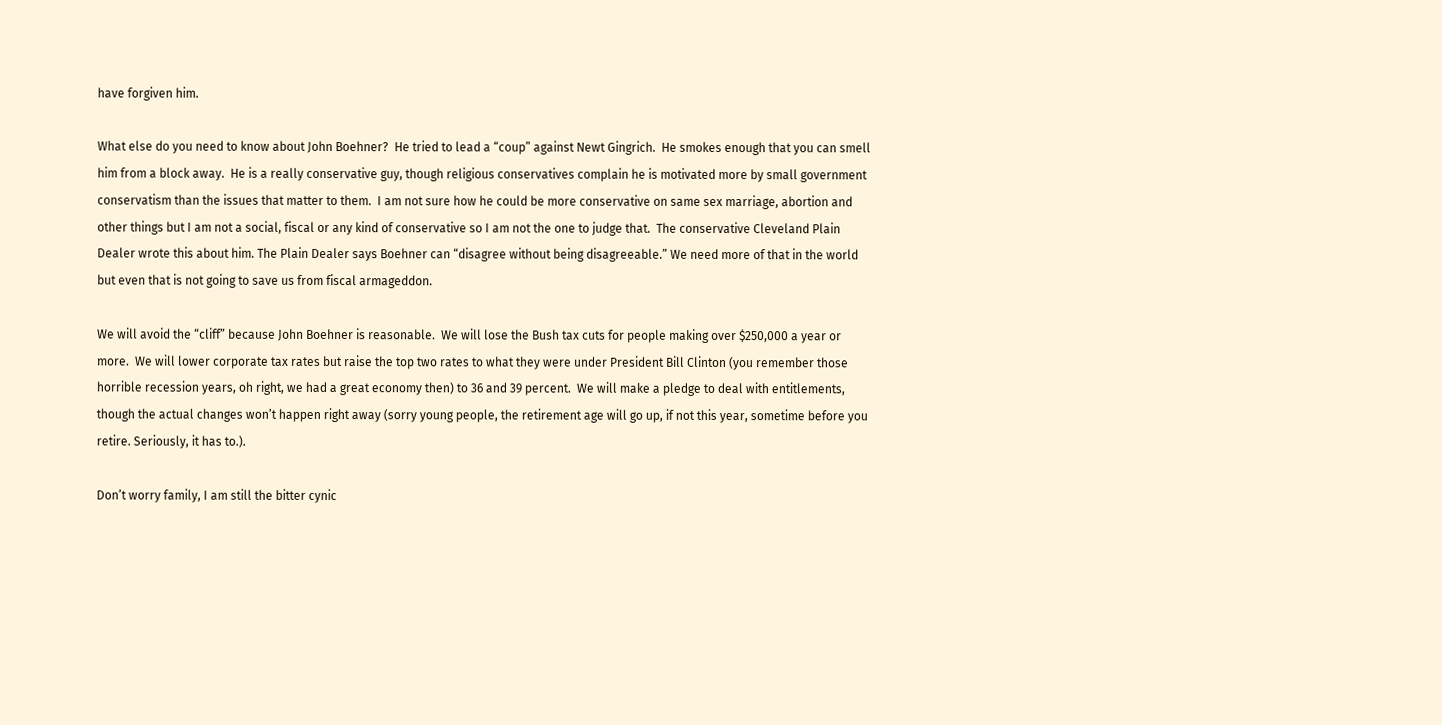have forgiven him.

What else do you need to know about John Boehner?  He tried to lead a “coup” against Newt Gingrich.  He smokes enough that you can smell him from a block away.  He is a really conservative guy, though religious conservatives complain he is motivated more by small government conservatism than the issues that matter to them.  I am not sure how he could be more conservative on same sex marriage, abortion and other things but I am not a social, fiscal or any kind of conservative so I am not the one to judge that.  The conservative Cleveland Plain Dealer wrote this about him. The Plain Dealer says Boehner can “disagree without being disagreeable.” We need more of that in the world but even that is not going to save us from fiscal armageddon.

We will avoid the “cliff” because John Boehner is reasonable.  We will lose the Bush tax cuts for people making over $250,000 a year or more.  We will lower corporate tax rates but raise the top two rates to what they were under President Bill Clinton (you remember those horrible recession years, oh right, we had a great economy then) to 36 and 39 percent.  We will make a pledge to deal with entitlements, though the actual changes won’t happen right away (sorry young people, the retirement age will go up, if not this year, sometime before you retire. Seriously, it has to.).

Don’t worry family, I am still the bitter cynic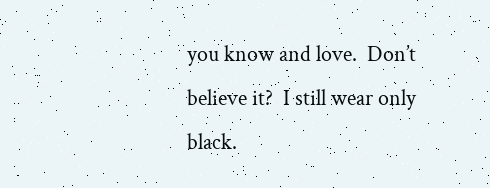you know and love.  Don’t believe it?  I still wear only black.